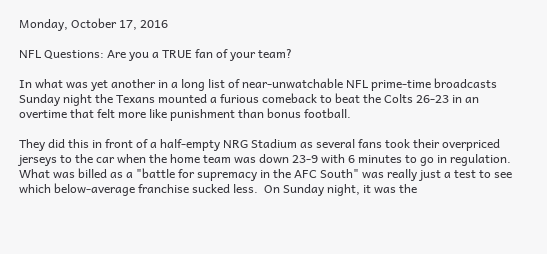Monday, October 17, 2016

NFL Questions: Are you a TRUE fan of your team?

In what was yet another in a long list of near-unwatchable NFL prime-time broadcasts Sunday night the Texans mounted a furious comeback to beat the Colts 26-23 in an overtime that felt more like punishment than bonus football.

They did this in front of a half-empty NRG Stadium as several fans took their overpriced jerseys to the car when the home team was down 23-9 with 6 minutes to go in regulation. What was billed as a "battle for supremacy in the AFC South" was really just a test to see which below-average franchise sucked less.  On Sunday night, it was the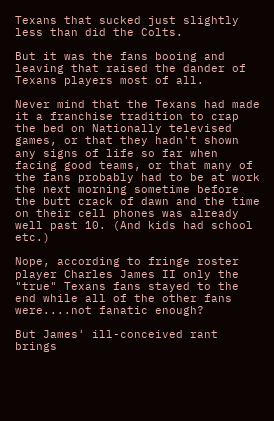Texans that sucked just slightly less than did the Colts.

But it was the fans booing and leaving that raised the dander of Texans players most of all.

Never mind that the Texans had made it a franchise tradition to crap the bed on Nationally televised games, or that they hadn't shown any signs of life so far when facing good teams, or that many of the fans probably had to be at work the next morning sometime before the butt crack of dawn and the time on their cell phones was already well past 10. (And kids had school etc.)

Nope, according to fringe roster player Charles James II only the "true" Texans fans stayed to the end while all of the other fans were....not fanatic enough?

But James' ill-conceived rant brings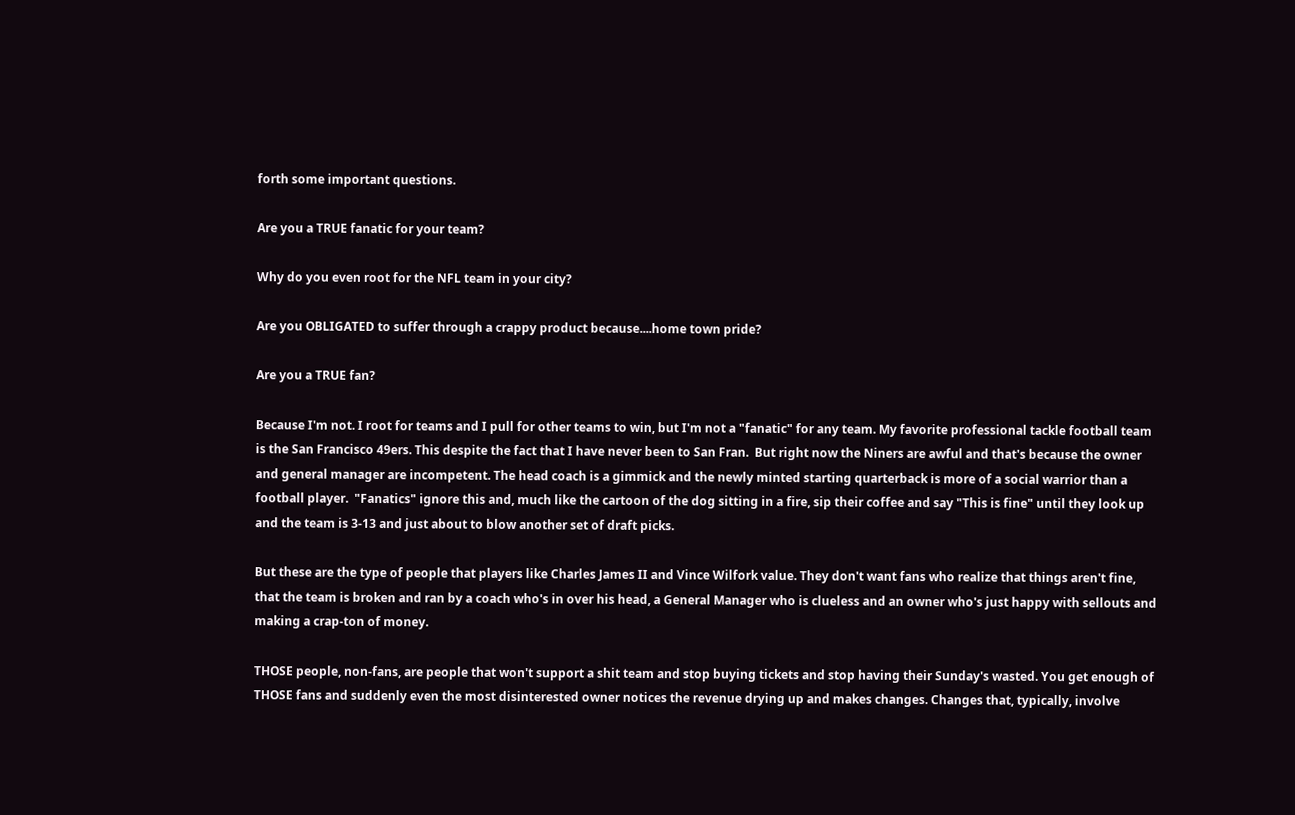forth some important questions.

Are you a TRUE fanatic for your team?

Why do you even root for the NFL team in your city?

Are you OBLIGATED to suffer through a crappy product because....home town pride?

Are you a TRUE fan?

Because I'm not. I root for teams and I pull for other teams to win, but I'm not a "fanatic" for any team. My favorite professional tackle football team is the San Francisco 49ers. This despite the fact that I have never been to San Fran.  But right now the Niners are awful and that's because the owner and general manager are incompetent. The head coach is a gimmick and the newly minted starting quarterback is more of a social warrior than a football player.  "Fanatics" ignore this and, much like the cartoon of the dog sitting in a fire, sip their coffee and say "This is fine" until they look up and the team is 3-13 and just about to blow another set of draft picks.

But these are the type of people that players like Charles James II and Vince Wilfork value. They don't want fans who realize that things aren't fine, that the team is broken and ran by a coach who's in over his head, a General Manager who is clueless and an owner who's just happy with sellouts and making a crap-ton of money.

THOSE people, non-fans, are people that won't support a shit team and stop buying tickets and stop having their Sunday's wasted. You get enough of THOSE fans and suddenly even the most disinterested owner notices the revenue drying up and makes changes. Changes that, typically, involve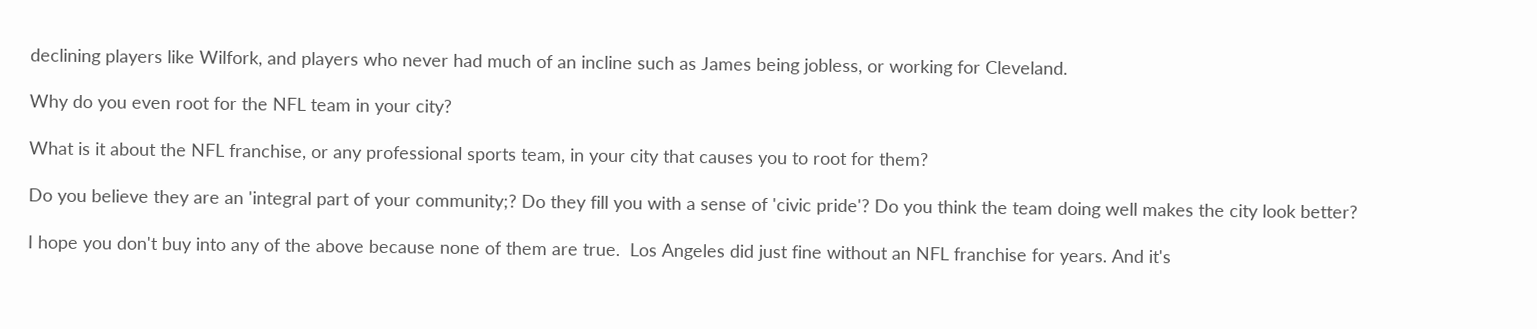declining players like Wilfork, and players who never had much of an incline such as James being jobless, or working for Cleveland.

Why do you even root for the NFL team in your city?

What is it about the NFL franchise, or any professional sports team, in your city that causes you to root for them?

Do you believe they are an 'integral part of your community;? Do they fill you with a sense of 'civic pride'? Do you think the team doing well makes the city look better?

I hope you don't buy into any of the above because none of them are true.  Los Angeles did just fine without an NFL franchise for years. And it's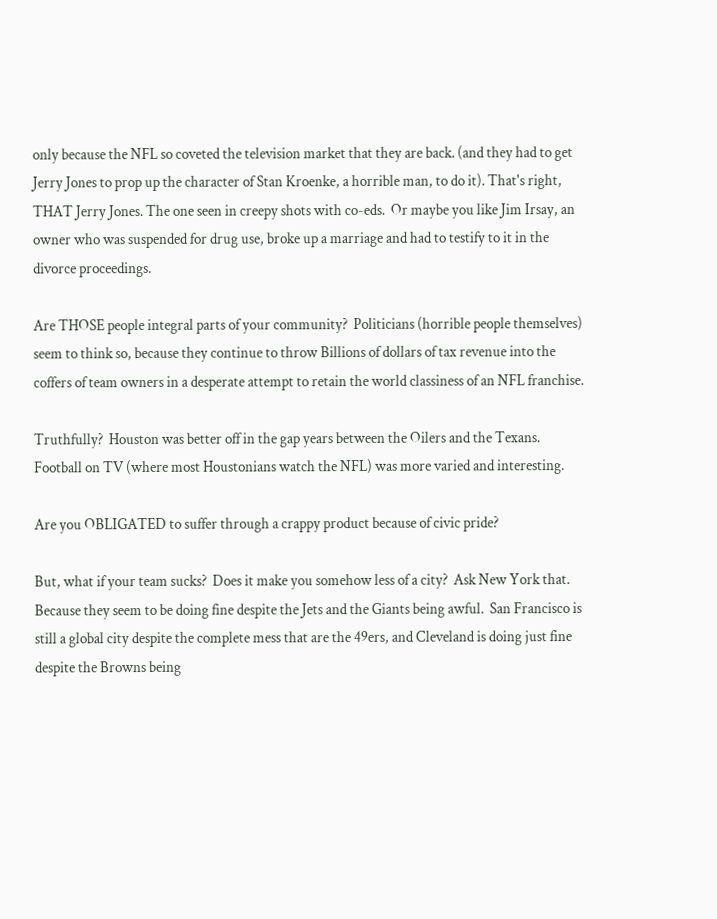only because the NFL so coveted the television market that they are back. (and they had to get Jerry Jones to prop up the character of Stan Kroenke, a horrible man, to do it). That's right, THAT Jerry Jones. The one seen in creepy shots with co-eds.  Or maybe you like Jim Irsay, an owner who was suspended for drug use, broke up a marriage and had to testify to it in the divorce proceedings.

Are THOSE people integral parts of your community?  Politicians (horrible people themselves) seem to think so, because they continue to throw Billions of dollars of tax revenue into the coffers of team owners in a desperate attempt to retain the world classiness of an NFL franchise.

Truthfully?  Houston was better off in the gap years between the Oilers and the Texans.  Football on TV (where most Houstonians watch the NFL) was more varied and interesting.

Are you OBLIGATED to suffer through a crappy product because of civic pride?

But, what if your team sucks?  Does it make you somehow less of a city?  Ask New York that.  Because they seem to be doing fine despite the Jets and the Giants being awful.  San Francisco is still a global city despite the complete mess that are the 49ers, and Cleveland is doing just fine despite the Browns being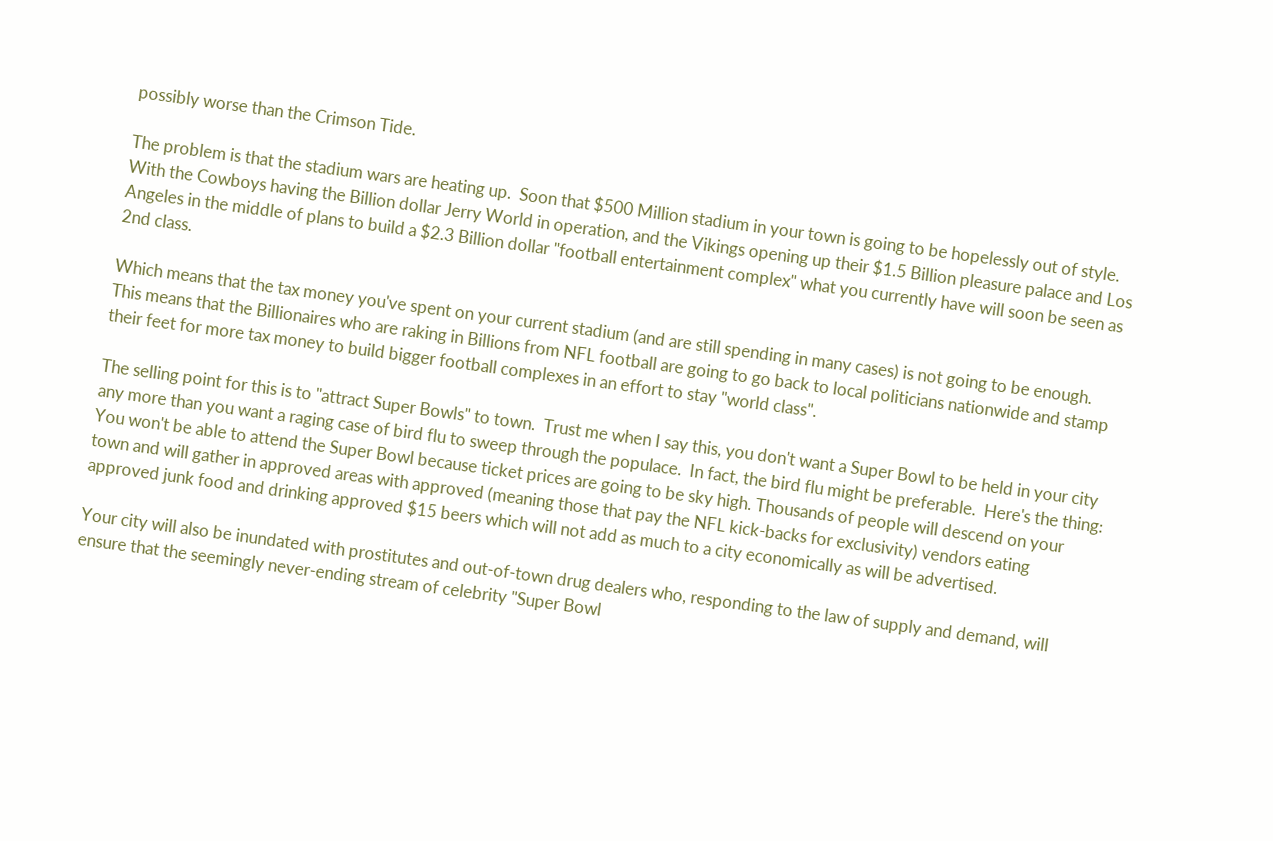possibly worse than the Crimson Tide.

The problem is that the stadium wars are heating up.  Soon that $500 Million stadium in your town is going to be hopelessly out of style. With the Cowboys having the Billion dollar Jerry World in operation, and the Vikings opening up their $1.5 Billion pleasure palace and Los Angeles in the middle of plans to build a $2.3 Billion dollar "football entertainment complex" what you currently have will soon be seen as 2nd class.

Which means that the tax money you've spent on your current stadium (and are still spending in many cases) is not going to be enough.  This means that the Billionaires who are raking in Billions from NFL football are going to go back to local politicians nationwide and stamp their feet for more tax money to build bigger football complexes in an effort to stay "world class".

The selling point for this is to "attract Super Bowls" to town.  Trust me when I say this, you don't want a Super Bowl to be held in your city any more than you want a raging case of bird flu to sweep through the populace.  In fact, the bird flu might be preferable.  Here's the thing:  You won't be able to attend the Super Bowl because ticket prices are going to be sky high. Thousands of people will descend on your town and will gather in approved areas with approved (meaning those that pay the NFL kick-backs for exclusivity) vendors eating approved junk food and drinking approved $15 beers which will not add as much to a city economically as will be advertised.

Your city will also be inundated with prostitutes and out-of-town drug dealers who, responding to the law of supply and demand, will ensure that the seemingly never-ending stream of celebrity "Super Bowl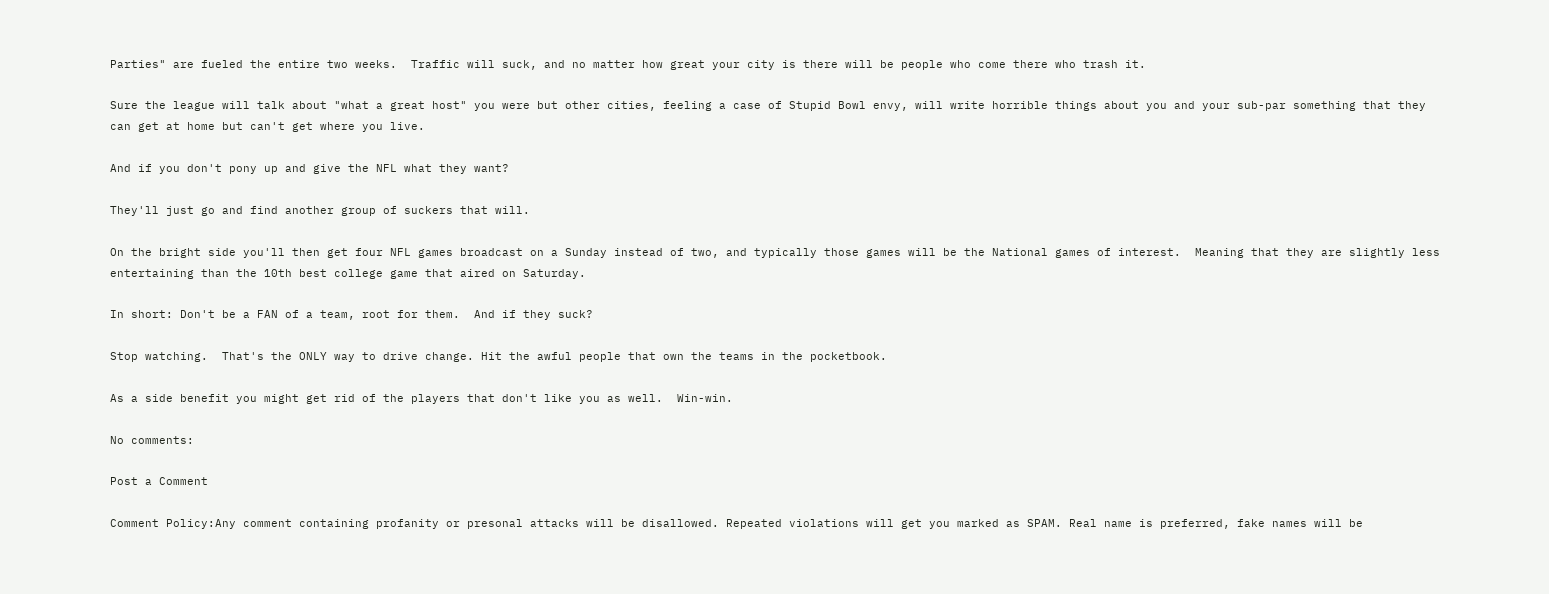Parties" are fueled the entire two weeks.  Traffic will suck, and no matter how great your city is there will be people who come there who trash it.

Sure the league will talk about "what a great host" you were but other cities, feeling a case of Stupid Bowl envy, will write horrible things about you and your sub-par something that they can get at home but can't get where you live.

And if you don't pony up and give the NFL what they want?

They'll just go and find another group of suckers that will.

On the bright side you'll then get four NFL games broadcast on a Sunday instead of two, and typically those games will be the National games of interest.  Meaning that they are slightly less entertaining than the 10th best college game that aired on Saturday.

In short: Don't be a FAN of a team, root for them.  And if they suck?

Stop watching.  That's the ONLY way to drive change. Hit the awful people that own the teams in the pocketbook.

As a side benefit you might get rid of the players that don't like you as well.  Win-win.

No comments:

Post a Comment

Comment Policy:Any comment containing profanity or presonal attacks will be disallowed. Repeated violations will get you marked as SPAM. Real name is preferred, fake names will be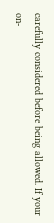carefully considered before being allowed. If your on-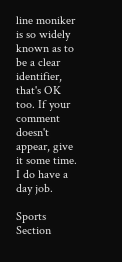line moniker is so widely known as to be a clear identifier, that's OK too. If your comment doesn't appear, give it some time. I do have a day job.

Sports Section